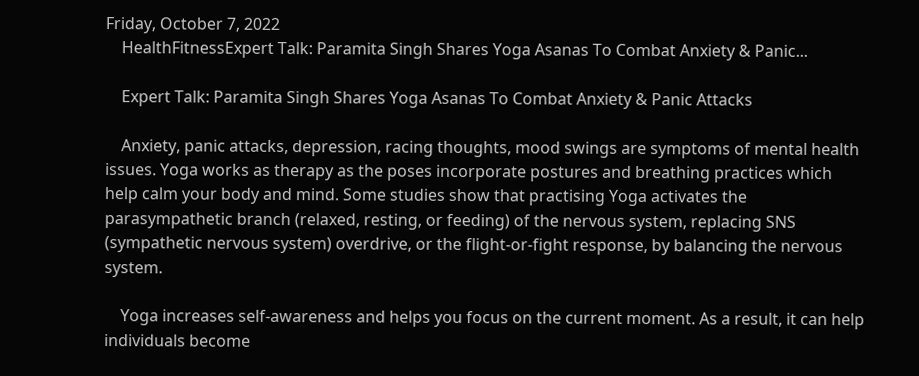Friday, October 7, 2022
    HealthFitnessExpert Talk: Paramita Singh Shares Yoga Asanas To Combat Anxiety & Panic...

    Expert Talk: Paramita Singh Shares Yoga Asanas To Combat Anxiety & Panic Attacks

    Anxiety, panic attacks, depression, racing thoughts, mood swings are symptoms of mental health issues. Yoga works as therapy as the poses incorporate postures and breathing practices which help calm your body and mind. Some studies show that practising Yoga activates the parasympathetic branch (relaxed, resting, or feeding) of the nervous system, replacing SNS (sympathetic nervous system) overdrive, or the flight-or-fight response, by balancing the nervous system.

    Yoga increases self-awareness and helps you focus on the current moment. As a result, it can help individuals become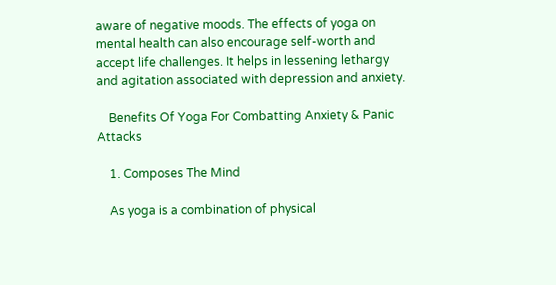aware of negative moods. The effects of yoga on mental health can also encourage self-worth and accept life challenges. It helps in lessening lethargy and agitation associated with depression and anxiety.

    Benefits Of Yoga For Combatting Anxiety & Panic Attacks

    1. Composes The Mind

    As yoga is a combination of physical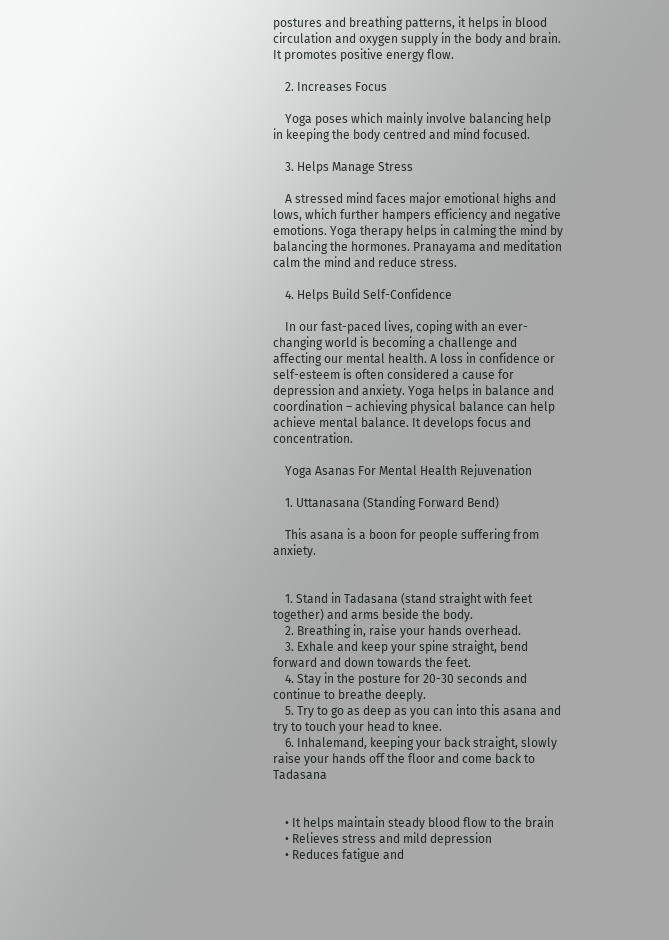postures and breathing patterns, it helps in blood circulation and oxygen supply in the body and brain. It promotes positive energy flow.

    2. Increases Focus

    Yoga poses which mainly involve balancing help in keeping the body centred and mind focused.

    3. Helps Manage Stress

    A stressed mind faces major emotional highs and lows, which further hampers efficiency and negative emotions. Yoga therapy helps in calming the mind by balancing the hormones. Pranayama and meditation calm the mind and reduce stress.

    4. Helps Build Self-Confidence

    In our fast-paced lives, coping with an ever-changing world is becoming a challenge and affecting our mental health. A loss in confidence or self-esteem is often considered a cause for depression and anxiety. Yoga helps in balance and coordination – achieving physical balance can help achieve mental balance. It develops focus and concentration.

    Yoga Asanas For Mental Health Rejuvenation

    1. Uttanasana (Standing Forward Bend)

    This asana is a boon for people suffering from anxiety.


    1. Stand in Tadasana (stand straight with feet together) and arms beside the body.
    2. Breathing in, raise your hands overhead.
    3. Exhale and keep your spine straight, bend forward and down towards the feet.
    4. Stay in the posture for 20-30 seconds and continue to breathe deeply.
    5. Try to go as deep as you can into this asana and try to touch your head to knee.
    6. Inhalemand, keeping your back straight, slowly raise your hands off the floor and come back to Tadasana


    • It helps maintain steady blood flow to the brain
    • Relieves stress and mild depression
    • Reduces fatigue and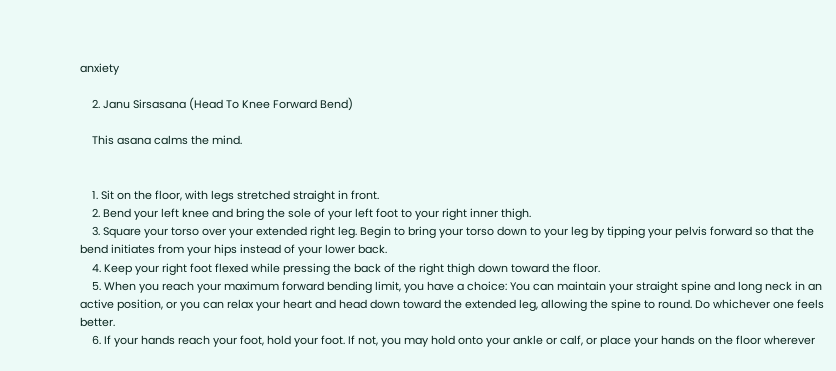anxiety

    2. Janu Sirsasana (Head To Knee Forward Bend)

    This asana calms the mind.


    1. Sit on the floor, with legs stretched straight in front.
    2. Bend your left knee and bring the sole of your left foot to your right inner thigh.
    3. Square your torso over your extended right leg. Begin to bring your torso down to your leg by tipping your pelvis forward so that the bend initiates from your hips instead of your lower back.
    4. Keep your right foot flexed while pressing the back of the right thigh down toward the floor.
    5. When you reach your maximum forward bending limit, you have a choice: You can maintain your straight spine and long neck in an active position, or you can relax your heart and head down toward the extended leg, allowing the spine to round. Do whichever one feels better.
    6. If your hands reach your foot, hold your foot. If not, you may hold onto your ankle or calf, or place your hands on the floor wherever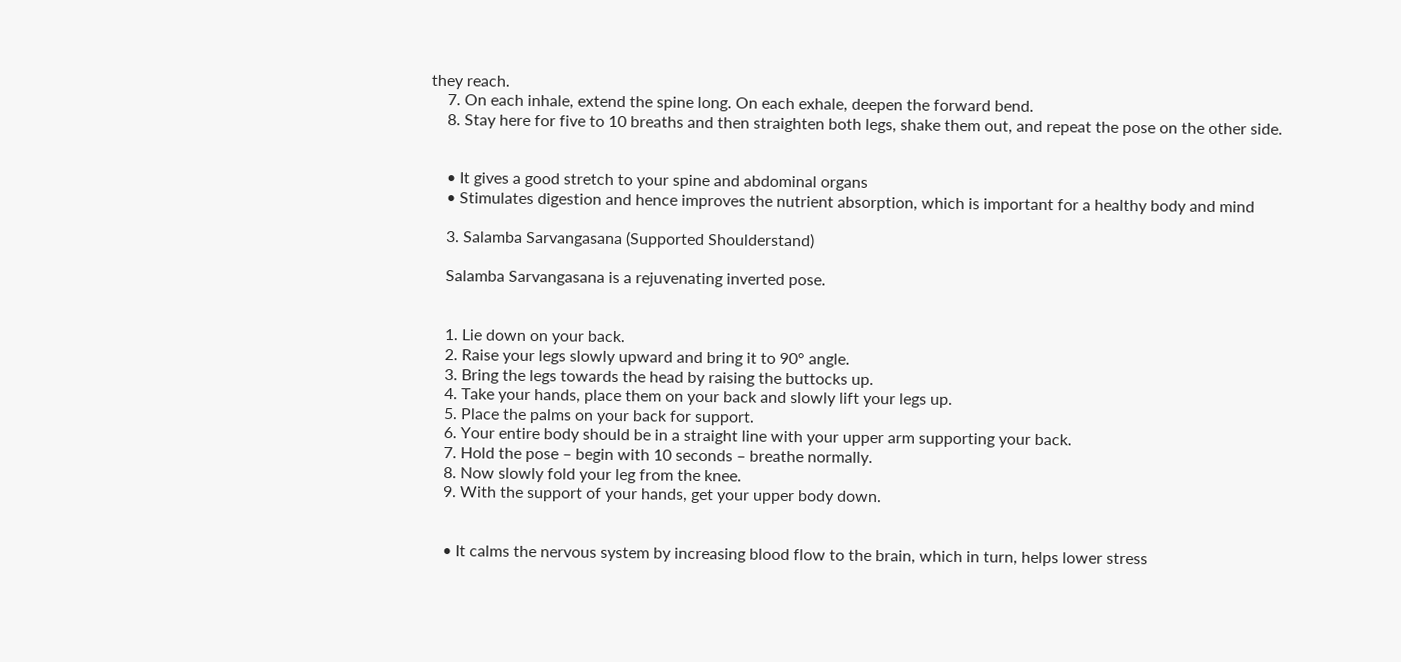they reach.
    7. On each inhale, extend the spine long. On each exhale, deepen the forward bend.
    8. Stay here for five to 10 breaths and then straighten both legs, shake them out, and repeat the pose on the other side.


    • It gives a good stretch to your spine and abdominal organs
    • Stimulates digestion and hence improves the nutrient absorption, which is important for a healthy body and mind

    3. Salamba Sarvangasana (Supported Shoulderstand)

    Salamba Sarvangasana is a rejuvenating inverted pose.


    1. Lie down on your back.
    2. Raise your legs slowly upward and bring it to 90° angle.
    3. Bring the legs towards the head by raising the buttocks up.
    4. Take your hands, place them on your back and slowly lift your legs up.
    5. Place the palms on your back for support.
    6. Your entire body should be in a straight line with your upper arm supporting your back.
    7. Hold the pose – begin with 10 seconds – breathe normally.
    8. Now slowly fold your leg from the knee.
    9. With the support of your hands, get your upper body down.


    • It calms the nervous system by increasing blood flow to the brain, which in turn, helps lower stress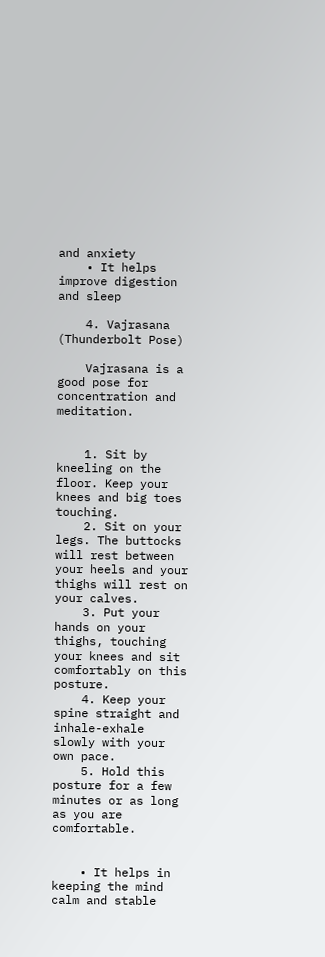and anxiety
    • It helps improve digestion and sleep

    4. Vajrasana (Thunderbolt Pose)

    Vajrasana is a good pose for concentration and meditation.


    1. Sit by kneeling on the floor. Keep your knees and big toes touching.
    2. Sit on your legs. The buttocks will rest between your heels and your thighs will rest on your calves.
    3. Put your hands on your thighs, touching your knees and sit comfortably on this posture.
    4. Keep your spine straight and inhale-exhale slowly with your own pace.
    5. Hold this posture for a few minutes or as long as you are comfortable.


    • It helps in keeping the mind calm and stable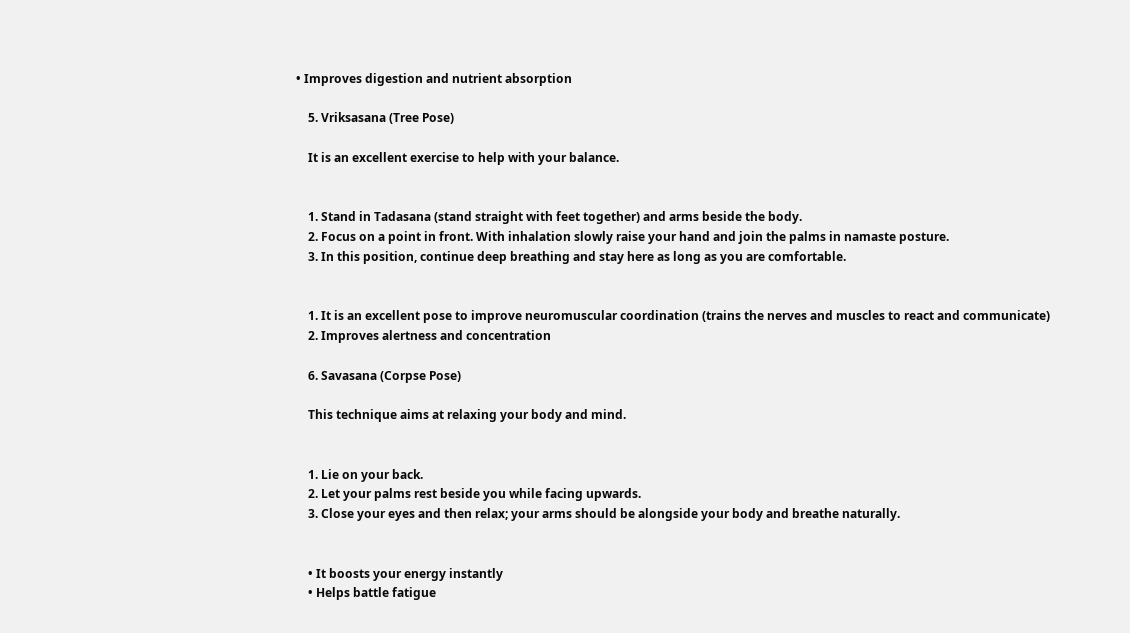• Improves digestion and nutrient absorption

    5. Vriksasana (Tree Pose)

    It is an excellent exercise to help with your balance.


    1. Stand in Tadasana (stand straight with feet together) and arms beside the body.
    2. Focus on a point in front. With inhalation slowly raise your hand and join the palms in namaste posture.
    3. In this position, continue deep breathing and stay here as long as you are comfortable.


    1. It is an excellent pose to improve neuromuscular coordination (trains the nerves and muscles to react and communicate)
    2. Improves alertness and concentration

    6. Savasana (Corpse Pose)

    This technique aims at relaxing your body and mind.


    1. Lie on your back.
    2. Let your palms rest beside you while facing upwards.
    3. Close your eyes and then relax; your arms should be alongside your body and breathe naturally.


    • It boosts your energy instantly
    • Helps battle fatigue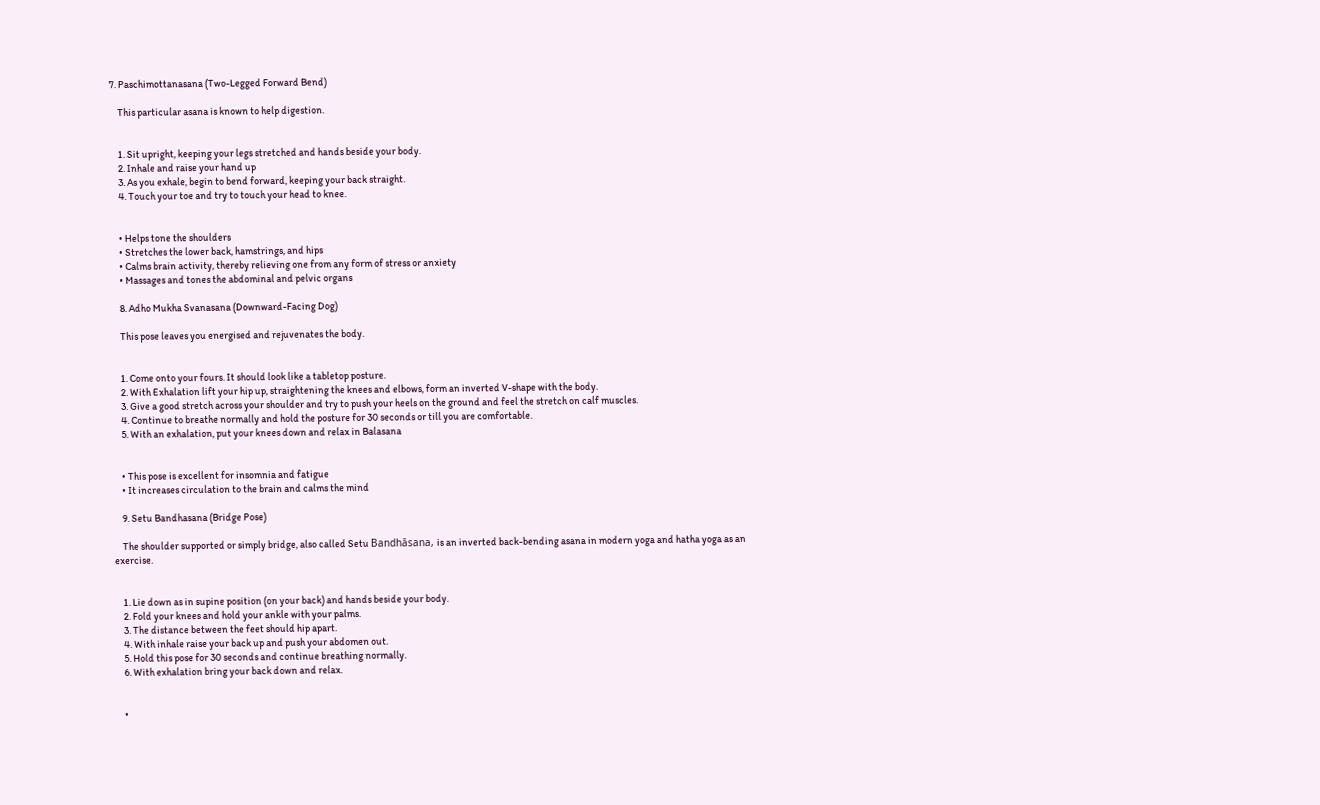7. Paschimottanasana (Two-Legged Forward Bend)

    This particular asana is known to help digestion.


    1. Sit upright, keeping your legs stretched and hands beside your body.
    2. Inhale and raise your hand up
    3. As you exhale, begin to bend forward, keeping your back straight.
    4. Touch your toe and try to touch your head to knee.


    • Helps tone the shoulders
    • Stretches the lower back, hamstrings, and hips
    • Calms brain activity, thereby relieving one from any form of stress or anxiety
    • Massages and tones the abdominal and pelvic organs

    8. Adho Mukha Svanasana (Downward-Facing Dog)

    This pose leaves you energised and rejuvenates the body.


    1. Come onto your fours. It should look like a tabletop posture.
    2. With Exhalation lift your hip up, straightening the knees and elbows, form an inverted V-shape with the body.
    3. Give a good stretch across your shoulder and try to push your heels on the ground and feel the stretch on calf muscles.
    4. Continue to breathe normally and hold the posture for 30 seconds or till you are comfortable.
    5. With an exhalation, put your knees down and relax in Balasana


    • This pose is excellent for insomnia and fatigue
    • It increases circulation to the brain and calms the mind

    9. Setu Bandhasana (Bridge Pose)

    The shoulder supported or simply bridge, also called Setu Bandhāsana, is an inverted back-bending asana in modern yoga and hatha yoga as an exercise.


    1. Lie down as in supine position (on your back) and hands beside your body.
    2. Fold your knees and hold your ankle with your palms.
    3. The distance between the feet should hip apart.
    4. With inhale raise your back up and push your abdomen out.
    5. Hold this pose for 30 seconds and continue breathing normally.
    6. With exhalation bring your back down and relax.


    •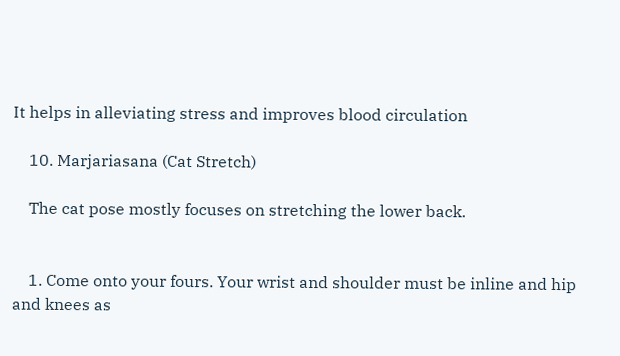It helps in alleviating stress and improves blood circulation

    10. Marjariasana (Cat Stretch)

    The cat pose mostly focuses on stretching the lower back.


    1. Come onto your fours. Your wrist and shoulder must be inline and hip and knees as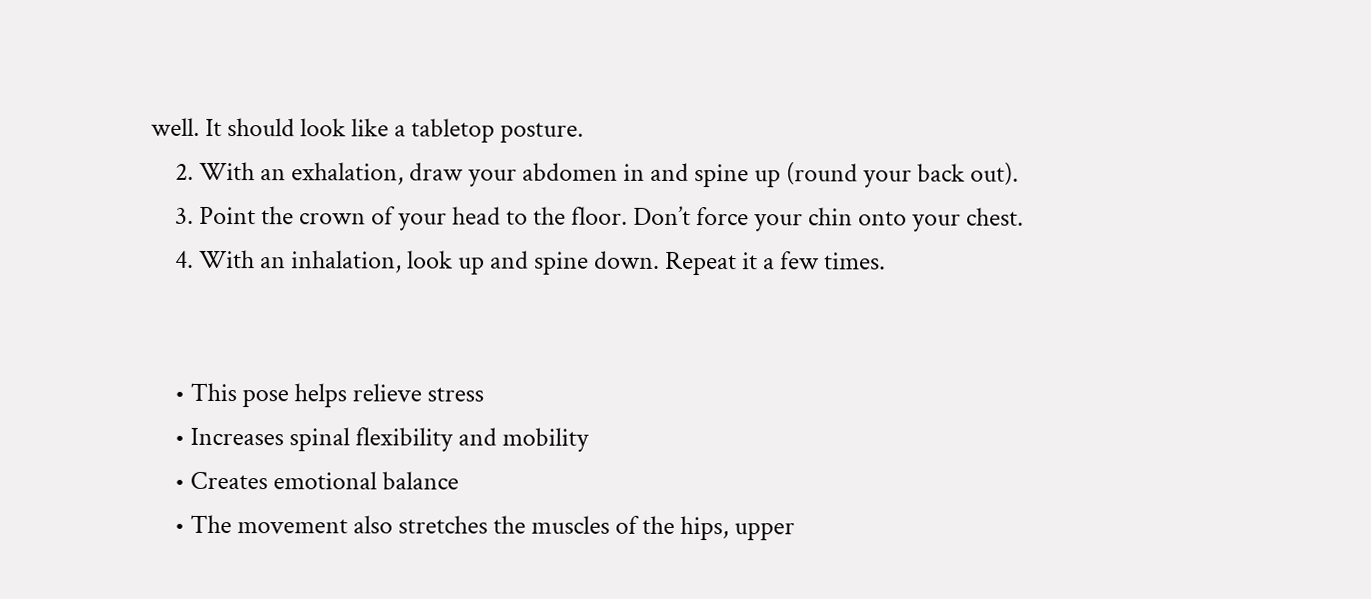well. It should look like a tabletop posture.
    2. With an exhalation, draw your abdomen in and spine up (round your back out).
    3. Point the crown of your head to the floor. Don’t force your chin onto your chest.
    4. With an inhalation, look up and spine down. Repeat it a few times.


    • This pose helps relieve stress
    • Increases spinal flexibility and mobility
    • Creates emotional balance
    • The movement also stretches the muscles of the hips, upper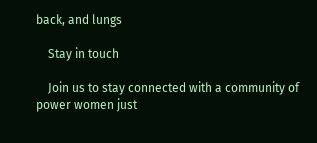back, and lungs

    Stay in touch

    Join us to stay connected with a community of power women just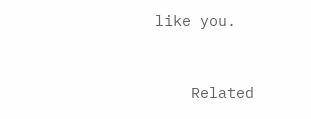like you.


    Related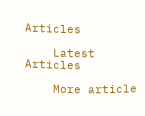Articles

    Latest Articles

    More article